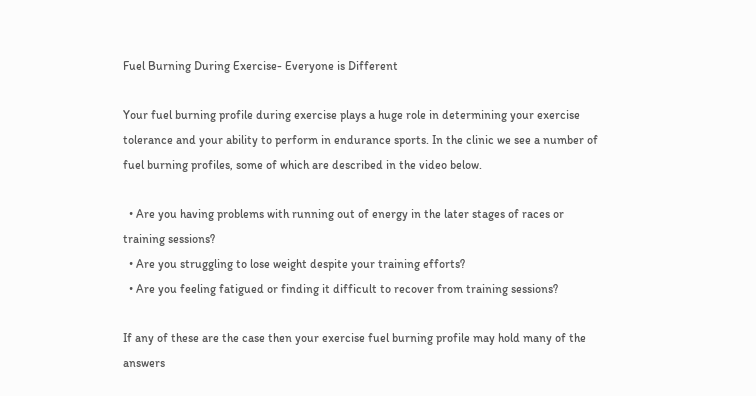Fuel Burning During Exercise- Everyone is Different

Your fuel burning profile during exercise plays a huge role in determining your exercise tolerance and your ability to perform in endurance sports. In the clinic we see a number of fuel burning profiles, some of which are described in the video below.

  • Are you having problems with running out of energy in the later stages of races or training sessions?
  • Are you struggling to lose weight despite your training efforts?
  • Are you feeling fatigued or finding it difficult to recover from training sessions?

If any of these are the case then your exercise fuel burning profile may hold many of the answers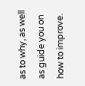as to why, as well as guide you on how to improve.